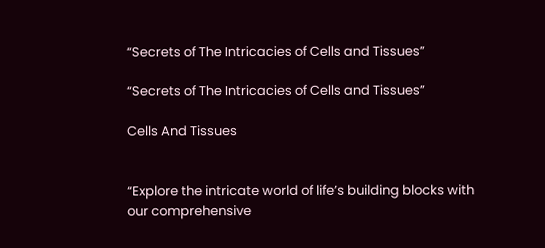“Secrets of The Intricacies of Cells and Tissues”

“Secrets of The Intricacies of Cells and Tissues”

Cells And Tissues


“Explore the intricate world of life’s building blocks with our comprehensive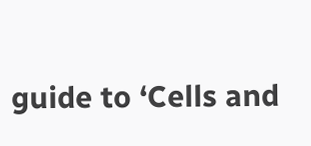guide to ‘Cells and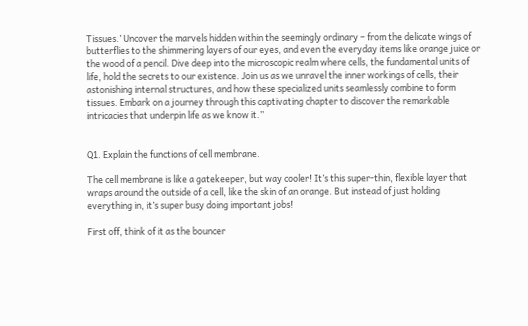Tissues.’ Uncover the marvels hidden within the seemingly ordinary – from the delicate wings of butterflies to the shimmering layers of our eyes, and even the everyday items like orange juice or the wood of a pencil. Dive deep into the microscopic realm where cells, the fundamental units of life, hold the secrets to our existence. Join us as we unravel the inner workings of cells, their astonishing internal structures, and how these specialized units seamlessly combine to form tissues. Embark on a journey through this captivating chapter to discover the remarkable intricacies that underpin life as we know it.”


Q1. Explain the functions of cell membrane.

The cell membrane is like a gatekeeper, but way cooler! It’s this super-thin, flexible layer that wraps around the outside of a cell, like the skin of an orange. But instead of just holding everything in, it’s super busy doing important jobs!

First off, think of it as the bouncer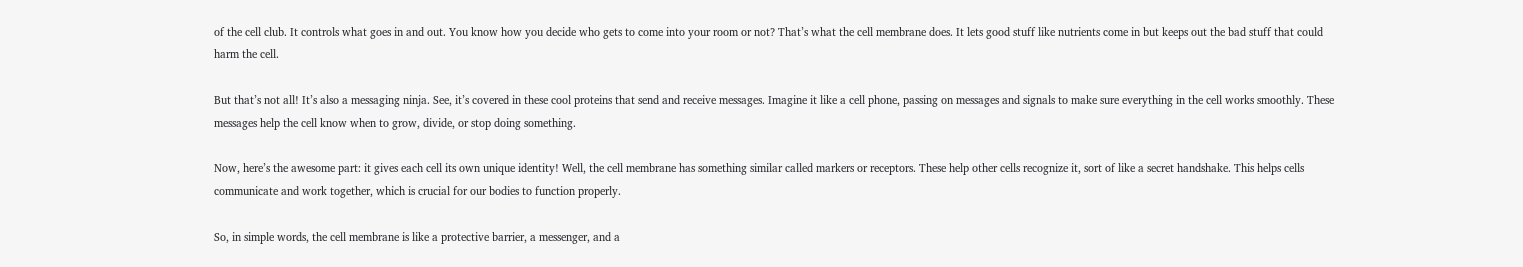of the cell club. It controls what goes in and out. You know how you decide who gets to come into your room or not? That’s what the cell membrane does. It lets good stuff like nutrients come in but keeps out the bad stuff that could harm the cell.

But that’s not all! It’s also a messaging ninja. See, it’s covered in these cool proteins that send and receive messages. Imagine it like a cell phone, passing on messages and signals to make sure everything in the cell works smoothly. These messages help the cell know when to grow, divide, or stop doing something.

Now, here’s the awesome part: it gives each cell its own unique identity! Well, the cell membrane has something similar called markers or receptors. These help other cells recognize it, sort of like a secret handshake. This helps cells communicate and work together, which is crucial for our bodies to function properly.

So, in simple words, the cell membrane is like a protective barrier, a messenger, and a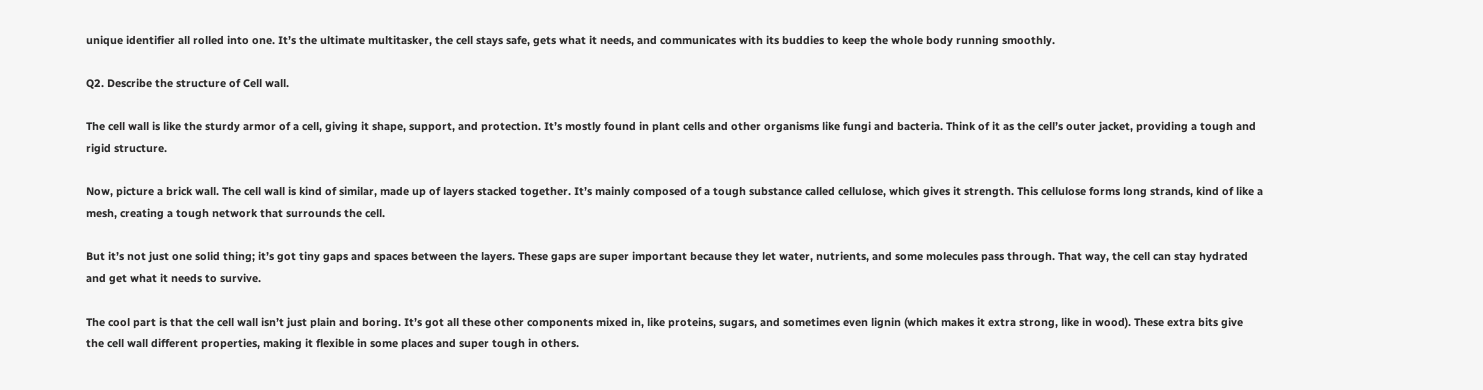unique identifier all rolled into one. It’s the ultimate multitasker, the cell stays safe, gets what it needs, and communicates with its buddies to keep the whole body running smoothly.

Q2. Describe the structure of Cell wall.

The cell wall is like the sturdy armor of a cell, giving it shape, support, and protection. It’s mostly found in plant cells and other organisms like fungi and bacteria. Think of it as the cell’s outer jacket, providing a tough and rigid structure.

Now, picture a brick wall. The cell wall is kind of similar, made up of layers stacked together. It’s mainly composed of a tough substance called cellulose, which gives it strength. This cellulose forms long strands, kind of like a mesh, creating a tough network that surrounds the cell.

But it’s not just one solid thing; it’s got tiny gaps and spaces between the layers. These gaps are super important because they let water, nutrients, and some molecules pass through. That way, the cell can stay hydrated and get what it needs to survive.

The cool part is that the cell wall isn’t just plain and boring. It’s got all these other components mixed in, like proteins, sugars, and sometimes even lignin (which makes it extra strong, like in wood). These extra bits give the cell wall different properties, making it flexible in some places and super tough in others.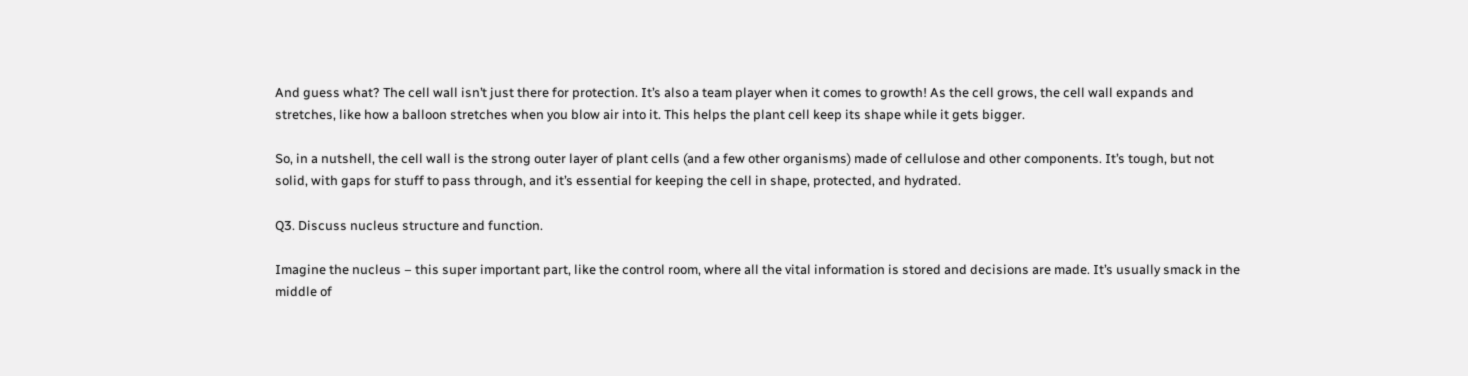And guess what? The cell wall isn’t just there for protection. It’s also a team player when it comes to growth! As the cell grows, the cell wall expands and stretches, like how a balloon stretches when you blow air into it. This helps the plant cell keep its shape while it gets bigger.

So, in a nutshell, the cell wall is the strong outer layer of plant cells (and a few other organisms) made of cellulose and other components. It’s tough, but not solid, with gaps for stuff to pass through, and it’s essential for keeping the cell in shape, protected, and hydrated.

Q3. Discuss nucleus structure and function.

Imagine the nucleus – this super important part, like the control room, where all the vital information is stored and decisions are made. It’s usually smack in the middle of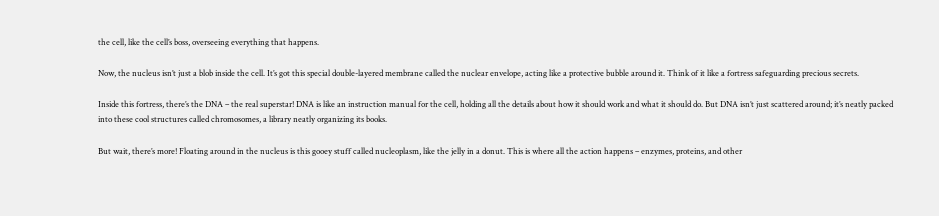the cell, like the cell’s boss, overseeing everything that happens.

Now, the nucleus isn’t just a blob inside the cell. It’s got this special double-layered membrane called the nuclear envelope, acting like a protective bubble around it. Think of it like a fortress safeguarding precious secrets.

Inside this fortress, there’s the DNA – the real superstar! DNA is like an instruction manual for the cell, holding all the details about how it should work and what it should do. But DNA isn’t just scattered around; it’s neatly packed into these cool structures called chromosomes, a library neatly organizing its books.

But wait, there’s more! Floating around in the nucleus is this gooey stuff called nucleoplasm, like the jelly in a donut. This is where all the action happens – enzymes, proteins, and other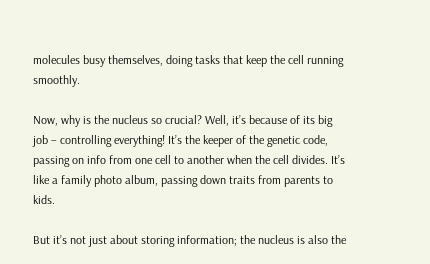molecules busy themselves, doing tasks that keep the cell running smoothly.

Now, why is the nucleus so crucial? Well, it’s because of its big job – controlling everything! It’s the keeper of the genetic code, passing on info from one cell to another when the cell divides. It’s like a family photo album, passing down traits from parents to kids.

But it’s not just about storing information; the nucleus is also the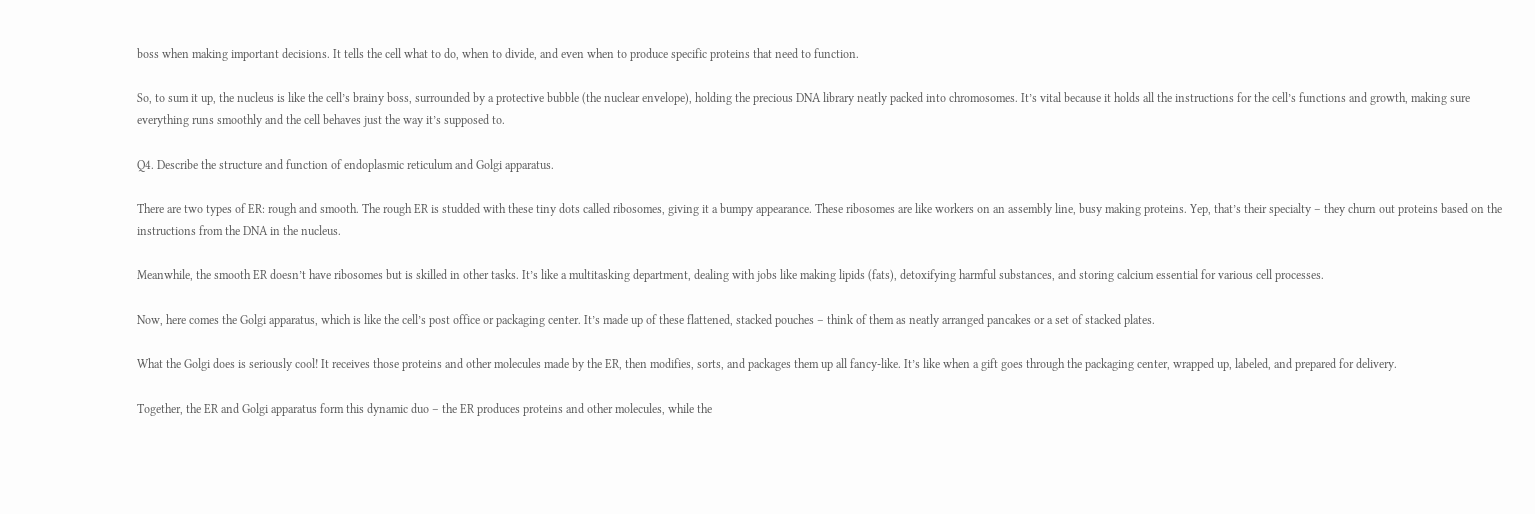boss when making important decisions. It tells the cell what to do, when to divide, and even when to produce specific proteins that need to function.

So, to sum it up, the nucleus is like the cell’s brainy boss, surrounded by a protective bubble (the nuclear envelope), holding the precious DNA library neatly packed into chromosomes. It’s vital because it holds all the instructions for the cell’s functions and growth, making sure everything runs smoothly and the cell behaves just the way it’s supposed to.

Q4. Describe the structure and function of endoplasmic reticulum and Golgi apparatus.

There are two types of ER: rough and smooth. The rough ER is studded with these tiny dots called ribosomes, giving it a bumpy appearance. These ribosomes are like workers on an assembly line, busy making proteins. Yep, that’s their specialty – they churn out proteins based on the instructions from the DNA in the nucleus.

Meanwhile, the smooth ER doesn’t have ribosomes but is skilled in other tasks. It’s like a multitasking department, dealing with jobs like making lipids (fats), detoxifying harmful substances, and storing calcium essential for various cell processes.

Now, here comes the Golgi apparatus, which is like the cell’s post office or packaging center. It’s made up of these flattened, stacked pouches – think of them as neatly arranged pancakes or a set of stacked plates.

What the Golgi does is seriously cool! It receives those proteins and other molecules made by the ER, then modifies, sorts, and packages them up all fancy-like. It’s like when a gift goes through the packaging center, wrapped up, labeled, and prepared for delivery.

Together, the ER and Golgi apparatus form this dynamic duo – the ER produces proteins and other molecules, while the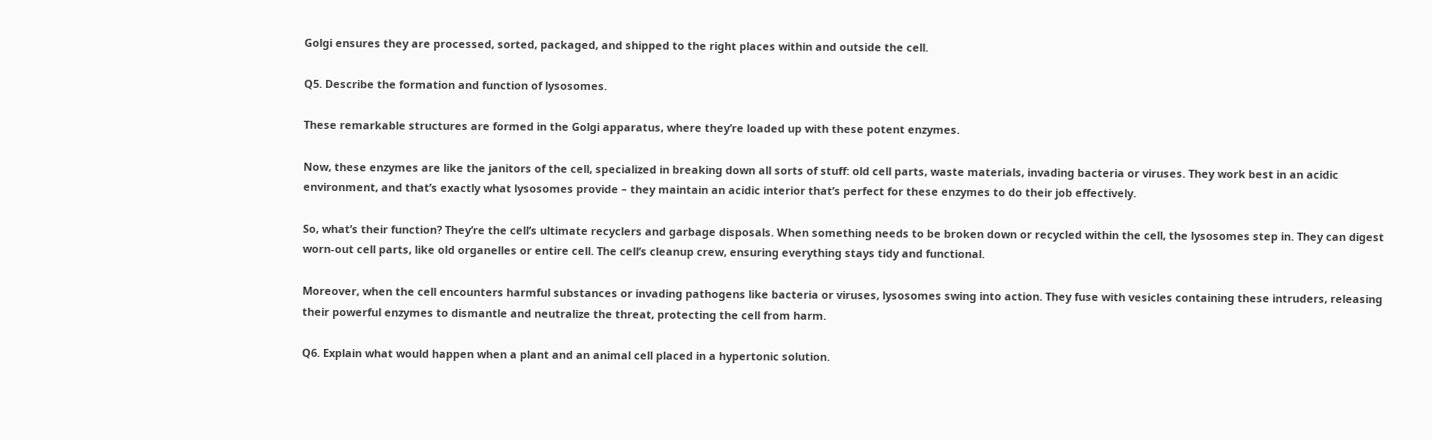Golgi ensures they are processed, sorted, packaged, and shipped to the right places within and outside the cell.

Q5. Describe the formation and function of lysosomes.

These remarkable structures are formed in the Golgi apparatus, where they’re loaded up with these potent enzymes.

Now, these enzymes are like the janitors of the cell, specialized in breaking down all sorts of stuff: old cell parts, waste materials, invading bacteria or viruses. They work best in an acidic environment, and that’s exactly what lysosomes provide – they maintain an acidic interior that’s perfect for these enzymes to do their job effectively.

So, what’s their function? They’re the cell’s ultimate recyclers and garbage disposals. When something needs to be broken down or recycled within the cell, the lysosomes step in. They can digest worn-out cell parts, like old organelles or entire cell. The cell’s cleanup crew, ensuring everything stays tidy and functional.

Moreover, when the cell encounters harmful substances or invading pathogens like bacteria or viruses, lysosomes swing into action. They fuse with vesicles containing these intruders, releasing their powerful enzymes to dismantle and neutralize the threat, protecting the cell from harm.

Q6. Explain what would happen when a plant and an animal cell placed in a hypertonic solution.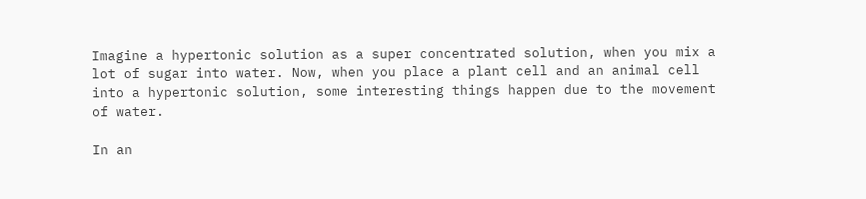Imagine a hypertonic solution as a super concentrated solution, when you mix a lot of sugar into water. Now, when you place a plant cell and an animal cell into a hypertonic solution, some interesting things happen due to the movement of water.

In an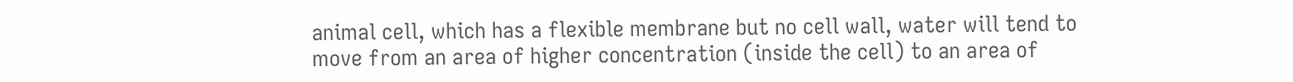animal cell, which has a flexible membrane but no cell wall, water will tend to move from an area of higher concentration (inside the cell) to an area of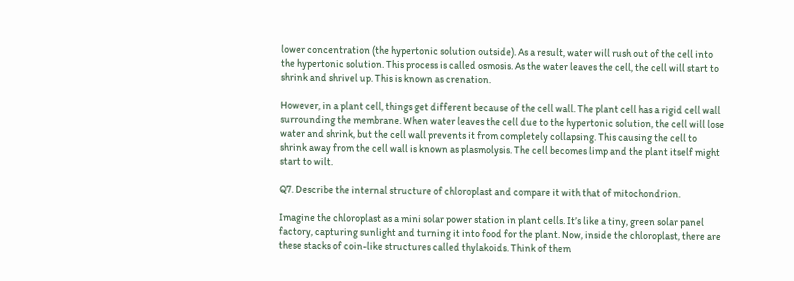lower concentration (the hypertonic solution outside). As a result, water will rush out of the cell into the hypertonic solution. This process is called osmosis. As the water leaves the cell, the cell will start to shrink and shrivel up. This is known as crenation.

However, in a plant cell, things get different because of the cell wall. The plant cell has a rigid cell wall surrounding the membrane. When water leaves the cell due to the hypertonic solution, the cell will lose water and shrink, but the cell wall prevents it from completely collapsing. This causing the cell to shrink away from the cell wall is known as plasmolysis. The cell becomes limp and the plant itself might start to wilt.

Q7. Describe the internal structure of chloroplast and compare it with that of mitochondrion.

Imagine the chloroplast as a mini solar power station in plant cells. It’s like a tiny, green solar panel factory, capturing sunlight and turning it into food for the plant. Now, inside the chloroplast, there are these stacks of coin-like structures called thylakoids. Think of them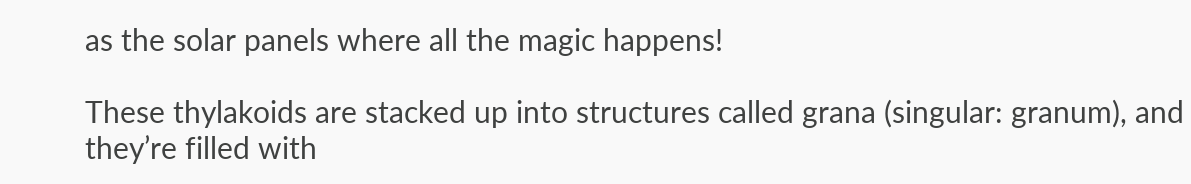as the solar panels where all the magic happens!

These thylakoids are stacked up into structures called grana (singular: granum), and they’re filled with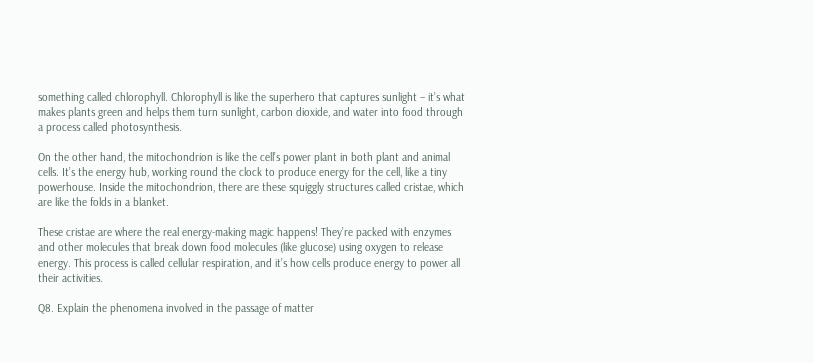something called chlorophyll. Chlorophyll is like the superhero that captures sunlight – it’s what makes plants green and helps them turn sunlight, carbon dioxide, and water into food through a process called photosynthesis.

On the other hand, the mitochondrion is like the cell’s power plant in both plant and animal cells. It’s the energy hub, working round the clock to produce energy for the cell, like a tiny powerhouse. Inside the mitochondrion, there are these squiggly structures called cristae, which are like the folds in a blanket.

These cristae are where the real energy-making magic happens! They’re packed with enzymes and other molecules that break down food molecules (like glucose) using oxygen to release energy. This process is called cellular respiration, and it’s how cells produce energy to power all their activities.

Q8. Explain the phenomena involved in the passage of matter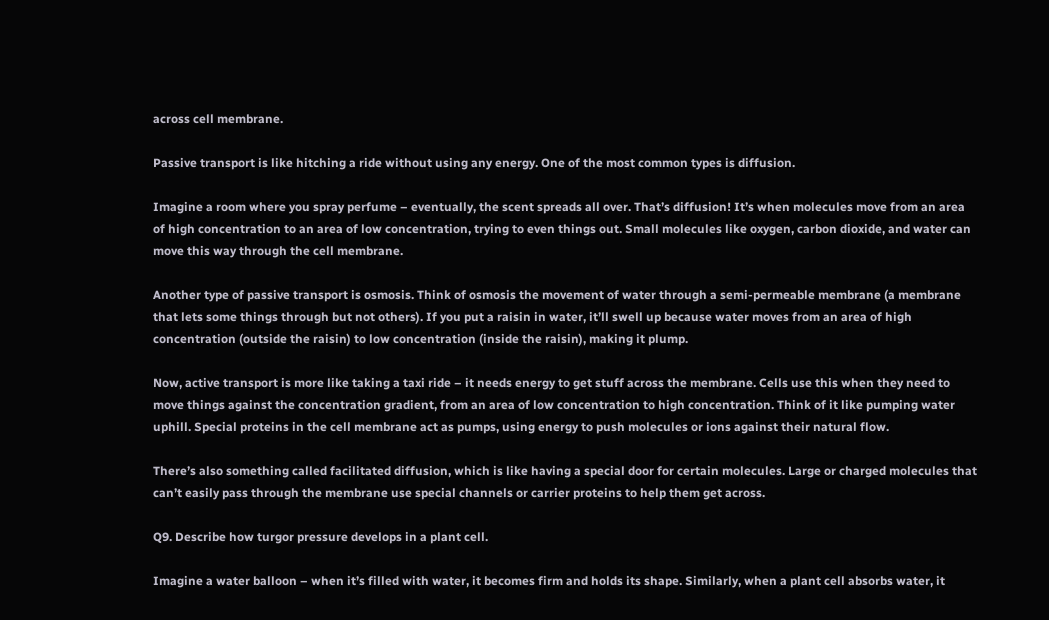across cell membrane.

Passive transport is like hitching a ride without using any energy. One of the most common types is diffusion.

Imagine a room where you spray perfume – eventually, the scent spreads all over. That’s diffusion! It’s when molecules move from an area of high concentration to an area of low concentration, trying to even things out. Small molecules like oxygen, carbon dioxide, and water can move this way through the cell membrane.

Another type of passive transport is osmosis. Think of osmosis the movement of water through a semi-permeable membrane (a membrane that lets some things through but not others). If you put a raisin in water, it’ll swell up because water moves from an area of high concentration (outside the raisin) to low concentration (inside the raisin), making it plump.

Now, active transport is more like taking a taxi ride – it needs energy to get stuff across the membrane. Cells use this when they need to move things against the concentration gradient, from an area of low concentration to high concentration. Think of it like pumping water uphill. Special proteins in the cell membrane act as pumps, using energy to push molecules or ions against their natural flow.

There’s also something called facilitated diffusion, which is like having a special door for certain molecules. Large or charged molecules that can’t easily pass through the membrane use special channels or carrier proteins to help them get across.

Q9. Describe how turgor pressure develops in a plant cell.

Imagine a water balloon – when it’s filled with water, it becomes firm and holds its shape. Similarly, when a plant cell absorbs water, it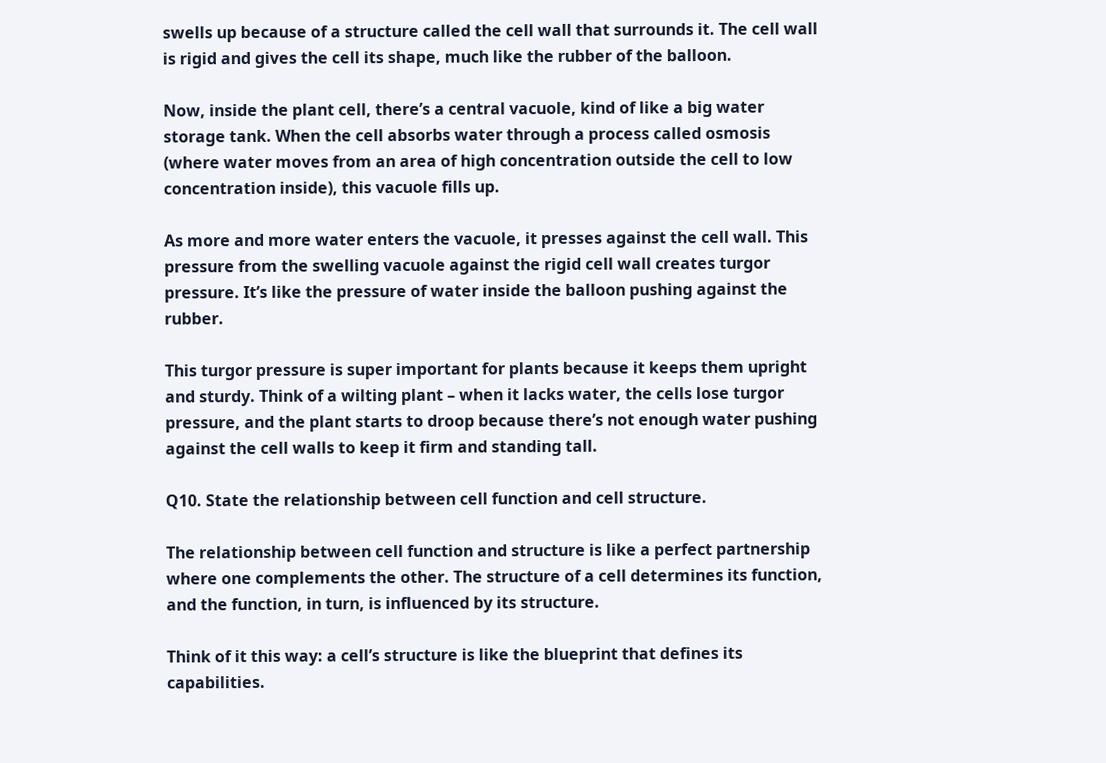swells up because of a structure called the cell wall that surrounds it. The cell wall is rigid and gives the cell its shape, much like the rubber of the balloon.

Now, inside the plant cell, there’s a central vacuole, kind of like a big water storage tank. When the cell absorbs water through a process called osmosis (where water moves from an area of high concentration outside the cell to low concentration inside), this vacuole fills up.

As more and more water enters the vacuole, it presses against the cell wall. This pressure from the swelling vacuole against the rigid cell wall creates turgor pressure. It’s like the pressure of water inside the balloon pushing against the rubber.

This turgor pressure is super important for plants because it keeps them upright and sturdy. Think of a wilting plant – when it lacks water, the cells lose turgor pressure, and the plant starts to droop because there’s not enough water pushing against the cell walls to keep it firm and standing tall.

Q10. State the relationship between cell function and cell structure.

The relationship between cell function and structure is like a perfect partnership where one complements the other. The structure of a cell determines its function, and the function, in turn, is influenced by its structure.

Think of it this way: a cell’s structure is like the blueprint that defines its capabilities.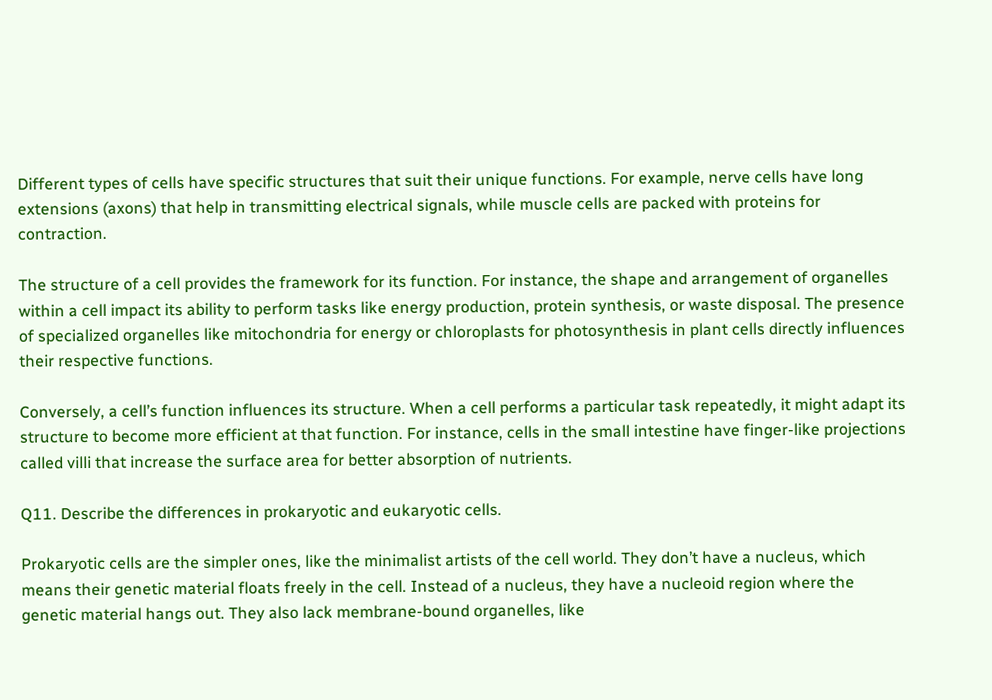Different types of cells have specific structures that suit their unique functions. For example, nerve cells have long extensions (axons) that help in transmitting electrical signals, while muscle cells are packed with proteins for contraction.

The structure of a cell provides the framework for its function. For instance, the shape and arrangement of organelles within a cell impact its ability to perform tasks like energy production, protein synthesis, or waste disposal. The presence of specialized organelles like mitochondria for energy or chloroplasts for photosynthesis in plant cells directly influences their respective functions.

Conversely, a cell’s function influences its structure. When a cell performs a particular task repeatedly, it might adapt its structure to become more efficient at that function. For instance, cells in the small intestine have finger-like projections called villi that increase the surface area for better absorption of nutrients.

Q11. Describe the differences in prokaryotic and eukaryotic cells.

Prokaryotic cells are the simpler ones, like the minimalist artists of the cell world. They don’t have a nucleus, which means their genetic material floats freely in the cell. Instead of a nucleus, they have a nucleoid region where the genetic material hangs out. They also lack membrane-bound organelles, like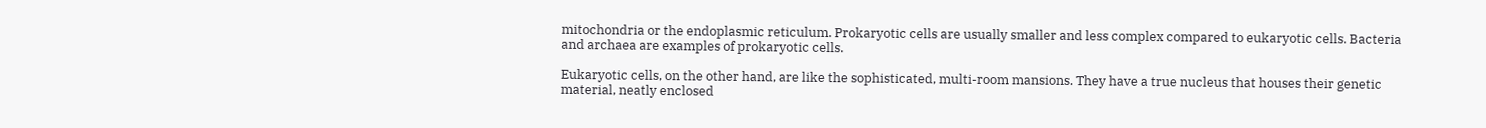mitochondria or the endoplasmic reticulum. Prokaryotic cells are usually smaller and less complex compared to eukaryotic cells. Bacteria and archaea are examples of prokaryotic cells.

Eukaryotic cells, on the other hand, are like the sophisticated, multi-room mansions. They have a true nucleus that houses their genetic material, neatly enclosed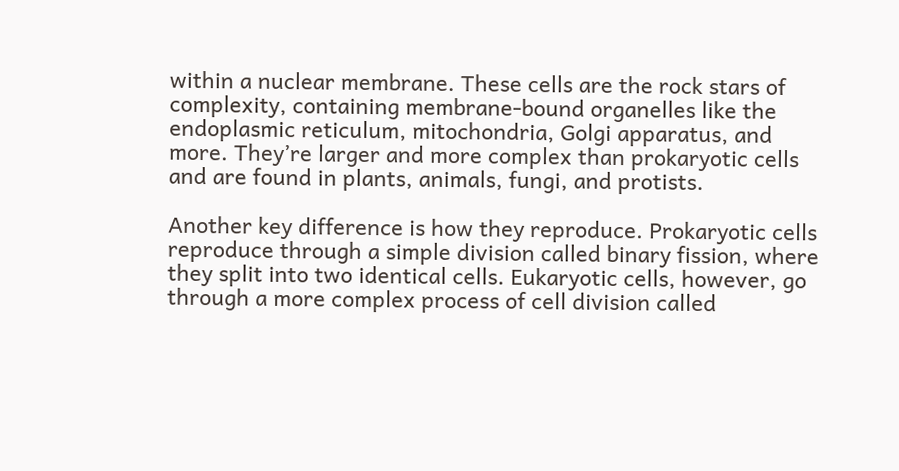within a nuclear membrane. These cells are the rock stars of complexity, containing membrane-bound organelles like the endoplasmic reticulum, mitochondria, Golgi apparatus, and more. They’re larger and more complex than prokaryotic cells and are found in plants, animals, fungi, and protists.

Another key difference is how they reproduce. Prokaryotic cells reproduce through a simple division called binary fission, where they split into two identical cells. Eukaryotic cells, however, go through a more complex process of cell division called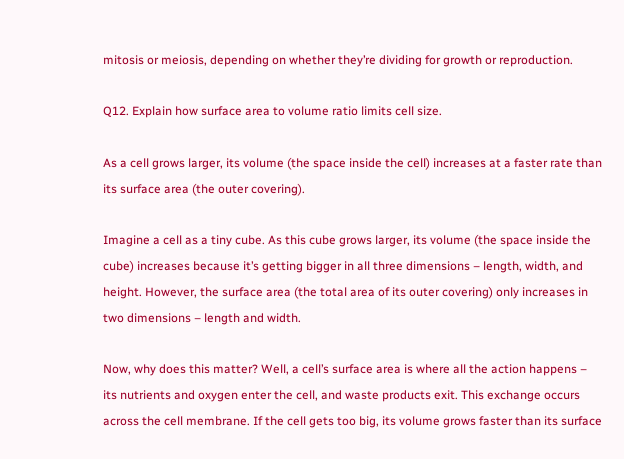mitosis or meiosis, depending on whether they’re dividing for growth or reproduction.

Q12. Explain how surface area to volume ratio limits cell size.

As a cell grows larger, its volume (the space inside the cell) increases at a faster rate than its surface area (the outer covering).

Imagine a cell as a tiny cube. As this cube grows larger, its volume (the space inside the cube) increases because it’s getting bigger in all three dimensions – length, width, and height. However, the surface area (the total area of its outer covering) only increases in two dimensions – length and width.

Now, why does this matter? Well, a cell’s surface area is where all the action happens – its nutrients and oxygen enter the cell, and waste products exit. This exchange occurs across the cell membrane. If the cell gets too big, its volume grows faster than its surface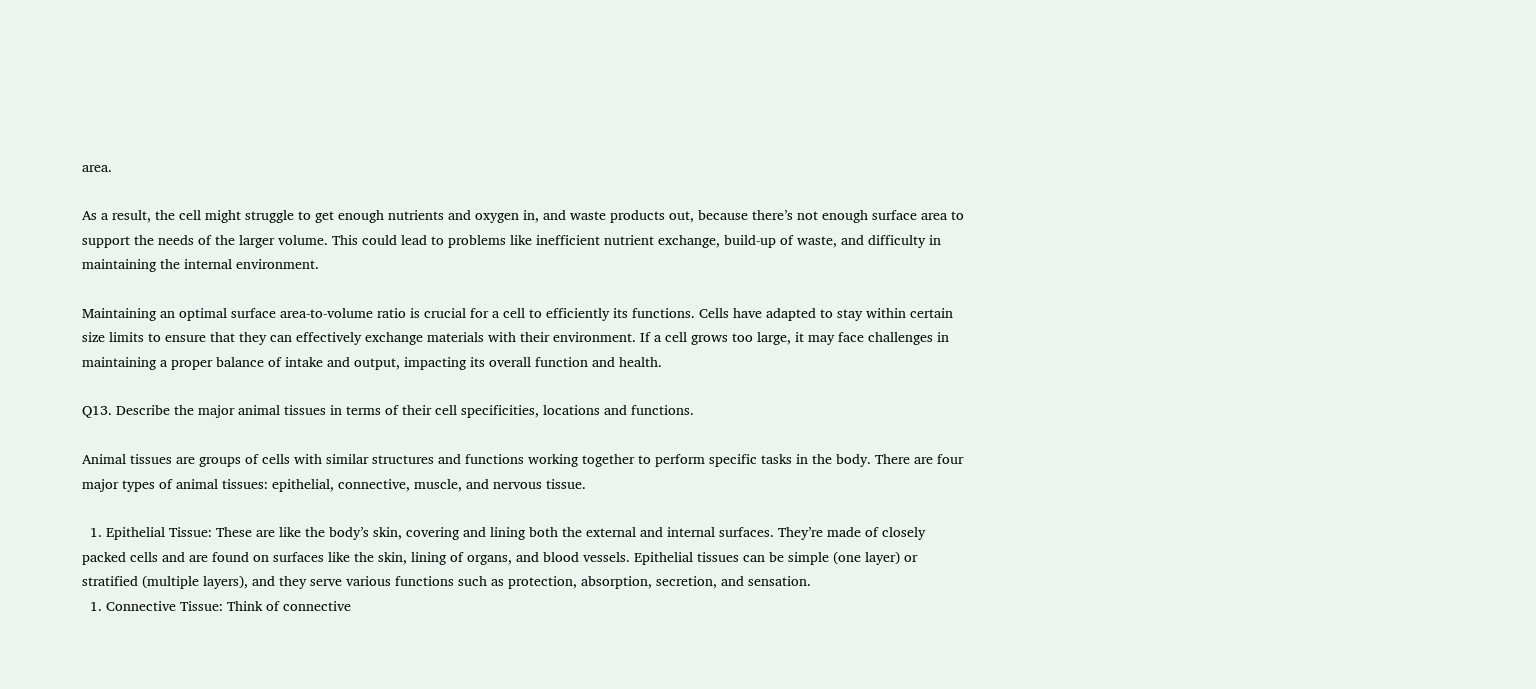area.

As a result, the cell might struggle to get enough nutrients and oxygen in, and waste products out, because there’s not enough surface area to support the needs of the larger volume. This could lead to problems like inefficient nutrient exchange, build-up of waste, and difficulty in maintaining the internal environment.

Maintaining an optimal surface area-to-volume ratio is crucial for a cell to efficiently its functions. Cells have adapted to stay within certain size limits to ensure that they can effectively exchange materials with their environment. If a cell grows too large, it may face challenges in maintaining a proper balance of intake and output, impacting its overall function and health.

Q13. Describe the major animal tissues in terms of their cell specificities, locations and functions.

Animal tissues are groups of cells with similar structures and functions working together to perform specific tasks in the body. There are four major types of animal tissues: epithelial, connective, muscle, and nervous tissue.

  1. Epithelial Tissue: These are like the body’s skin, covering and lining both the external and internal surfaces. They’re made of closely packed cells and are found on surfaces like the skin, lining of organs, and blood vessels. Epithelial tissues can be simple (one layer) or stratified (multiple layers), and they serve various functions such as protection, absorption, secretion, and sensation.
  1. Connective Tissue: Think of connective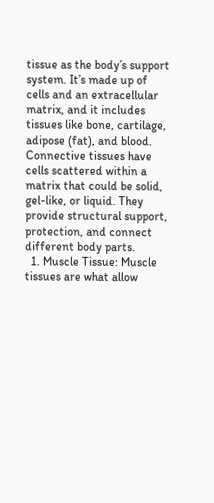tissue as the body’s support system. It’s made up of cells and an extracellular matrix, and it includes tissues like bone, cartilage, adipose (fat), and blood. Connective tissues have cells scattered within a matrix that could be solid, gel-like, or liquid. They provide structural support, protection, and connect different body parts.
  1. Muscle Tissue: Muscle tissues are what allow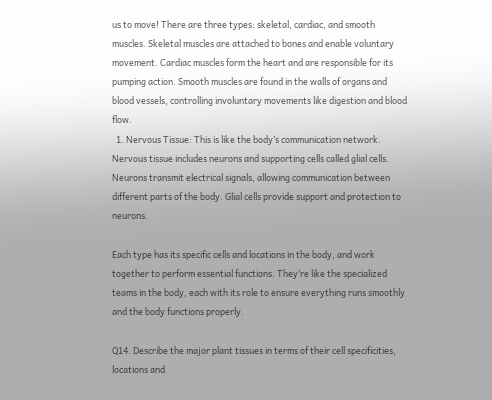us to move! There are three types: skeletal, cardiac, and smooth muscles. Skeletal muscles are attached to bones and enable voluntary movement. Cardiac muscles form the heart and are responsible for its pumping action. Smooth muscles are found in the walls of organs and blood vessels, controlling involuntary movements like digestion and blood flow.
  1. Nervous Tissue: This is like the body’s communication network. Nervous tissue includes neurons and supporting cells called glial cells. Neurons transmit electrical signals, allowing communication between different parts of the body. Glial cells provide support and protection to neurons.

Each type has its specific cells and locations in the body, and work together to perform essential functions. They’re like the specialized teams in the body, each with its role to ensure everything runs smoothly and the body functions properly.

Q14. Describe the major plant tissues in terms of their cell specificities, locations and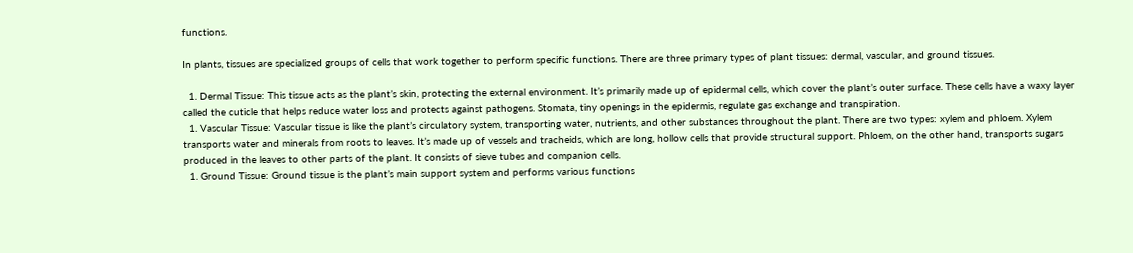functions.

In plants, tissues are specialized groups of cells that work together to perform specific functions. There are three primary types of plant tissues: dermal, vascular, and ground tissues.

  1. Dermal Tissue: This tissue acts as the plant’s skin, protecting the external environment. It’s primarily made up of epidermal cells, which cover the plant’s outer surface. These cells have a waxy layer called the cuticle that helps reduce water loss and protects against pathogens. Stomata, tiny openings in the epidermis, regulate gas exchange and transpiration.
  1. Vascular Tissue: Vascular tissue is like the plant’s circulatory system, transporting water, nutrients, and other substances throughout the plant. There are two types: xylem and phloem. Xylem transports water and minerals from roots to leaves. It’s made up of vessels and tracheids, which are long, hollow cells that provide structural support. Phloem, on the other hand, transports sugars produced in the leaves to other parts of the plant. It consists of sieve tubes and companion cells.
  1. Ground Tissue: Ground tissue is the plant’s main support system and performs various functions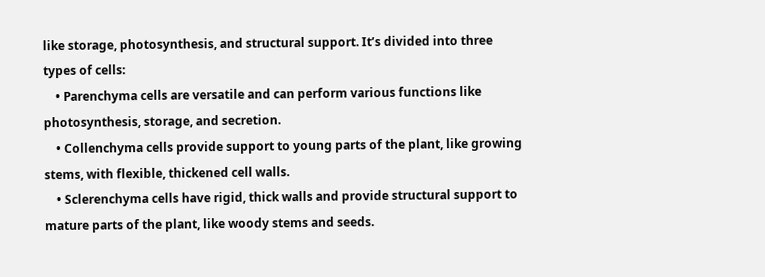like storage, photosynthesis, and structural support. It’s divided into three types of cells:
    • Parenchyma cells are versatile and can perform various functions like photosynthesis, storage, and secretion.
    • Collenchyma cells provide support to young parts of the plant, like growing stems, with flexible, thickened cell walls.
    • Sclerenchyma cells have rigid, thick walls and provide structural support to mature parts of the plant, like woody stems and seeds.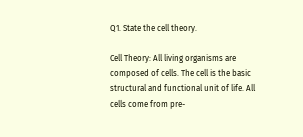Q1. State the cell theory.

Cell Theory: All living organisms are composed of cells. The cell is the basic structural and functional unit of life. All cells come from pre-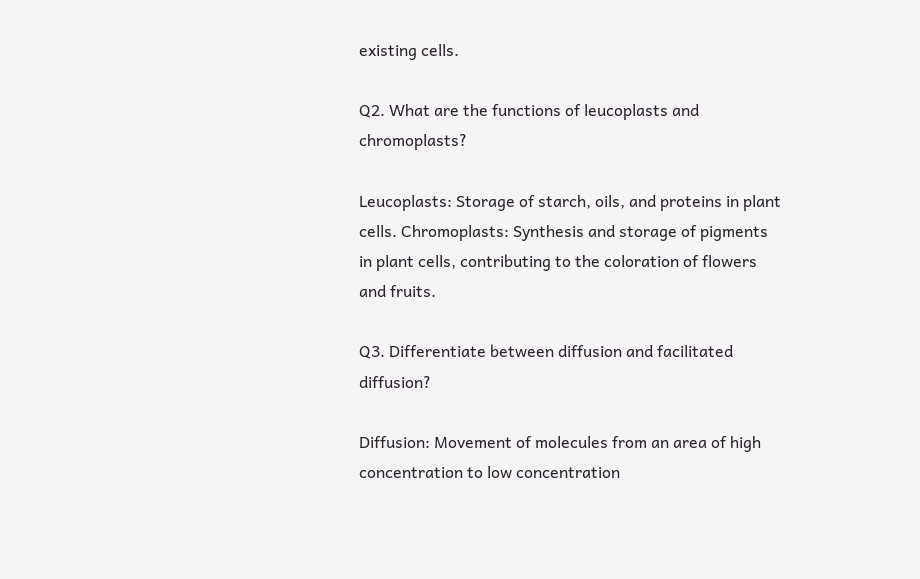existing cells.

Q2. What are the functions of leucoplasts and chromoplasts?

Leucoplasts: Storage of starch, oils, and proteins in plant cells. Chromoplasts: Synthesis and storage of pigments in plant cells, contributing to the coloration of flowers and fruits.

Q3. Differentiate between diffusion and facilitated diffusion?

Diffusion: Movement of molecules from an area of high concentration to low concentration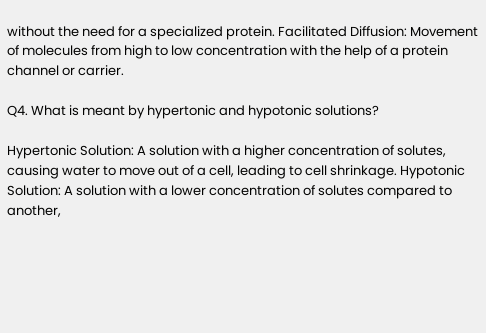without the need for a specialized protein. Facilitated Diffusion: Movement of molecules from high to low concentration with the help of a protein channel or carrier.

Q4. What is meant by hypertonic and hypotonic solutions?

Hypertonic Solution: A solution with a higher concentration of solutes, causing water to move out of a cell, leading to cell shrinkage. Hypotonic Solution: A solution with a lower concentration of solutes compared to another,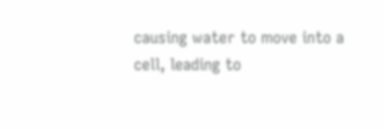causing water to move into a cell, leading to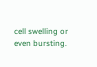cell swelling or even bursting.